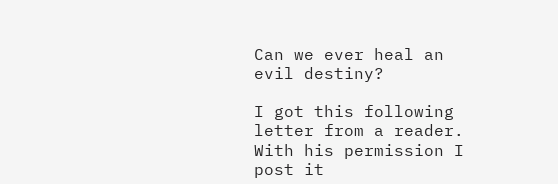Can we ever heal an evil destiny?

I got this following letter from a reader. With his permission I post it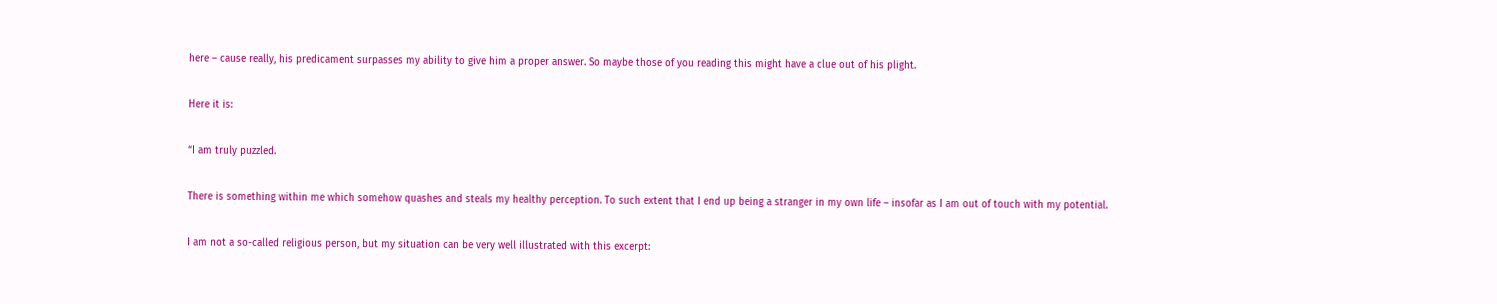here – cause really, his predicament surpasses my ability to give him a proper answer. So maybe those of you reading this might have a clue out of his plight.

Here it is:

“I am truly puzzled.

There is something within me which somehow quashes and steals my healthy perception. To such extent that I end up being a stranger in my own life – insofar as I am out of touch with my potential.

I am not a so-called religious person, but my situation can be very well illustrated with this excerpt: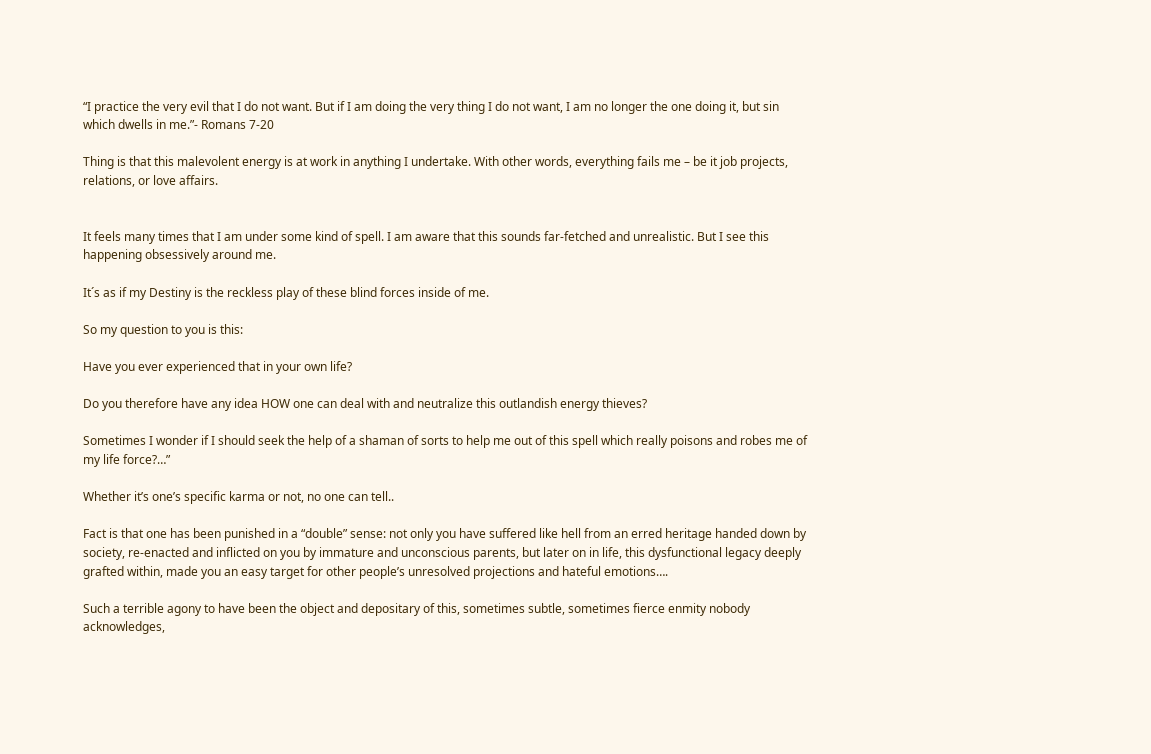“I practice the very evil that I do not want. But if I am doing the very thing I do not want, I am no longer the one doing it, but sin which dwells in me.”- Romans 7-20

Thing is that this malevolent energy is at work in anything I undertake. With other words, everything fails me – be it job projects, relations, or love affairs.


It feels many times that I am under some kind of spell. I am aware that this sounds far-fetched and unrealistic. But I see this happening obsessively around me.

It´s as if my Destiny is the reckless play of these blind forces inside of me.

So my question to you is this:

Have you ever experienced that in your own life?

Do you therefore have any idea HOW one can deal with and neutralize this outlandish energy thieves?

Sometimes I wonder if I should seek the help of a shaman of sorts to help me out of this spell which really poisons and robes me of my life force?…”

Whether it’s one’s specific karma or not, no one can tell..

Fact is that one has been punished in a “double” sense: not only you have suffered like hell from an erred heritage handed down by society, re-enacted and inflicted on you by immature and unconscious parents, but later on in life, this dysfunctional legacy deeply grafted within, made you an easy target for other people’s unresolved projections and hateful emotions….

Such a terrible agony to have been the object and depositary of this, sometimes subtle, sometimes fierce enmity nobody acknowledges,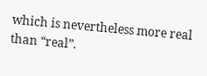which is nevertheless more real than “real”.